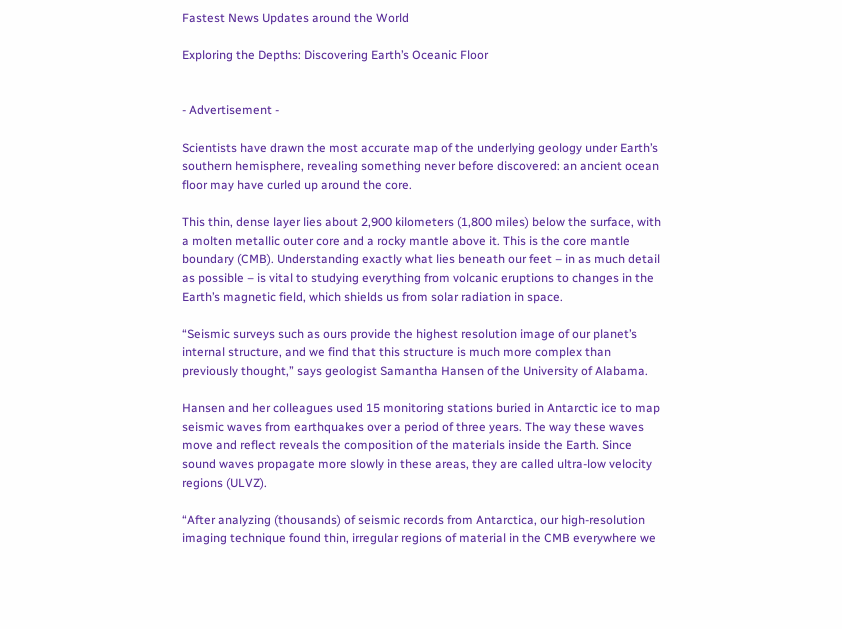Fastest News Updates around the World

Exploring the Depths: Discovering Earth’s Oceanic Floor


- Advertisement -

Scientists have drawn the most accurate map of the underlying geology under Earth’s southern hemisphere, revealing something never before discovered: an ancient ocean floor may have curled up around the core.

This thin, dense layer lies about 2,900 kilometers (1,800 miles) below the surface, with a molten metallic outer core and a rocky mantle above it. This is the core mantle boundary (CMB). Understanding exactly what lies beneath our feet – in as much detail as possible – is vital to studying everything from volcanic eruptions to changes in the Earth’s magnetic field, which shields us from solar radiation in space.

“Seismic surveys such as ours provide the highest resolution image of our planet’s internal structure, and we find that this structure is much more complex than previously thought,” says geologist Samantha Hansen of the University of Alabama.

Hansen and her colleagues used 15 monitoring stations buried in Antarctic ice to map seismic waves from earthquakes over a period of three years. The way these waves move and reflect reveals the composition of the materials inside the Earth. Since sound waves propagate more slowly in these areas, they are called ultra-low velocity regions (ULVZ).

“After analyzing (thousands) of seismic records from Antarctica, our high-resolution imaging technique found thin, irregular regions of material in the CMB everywhere we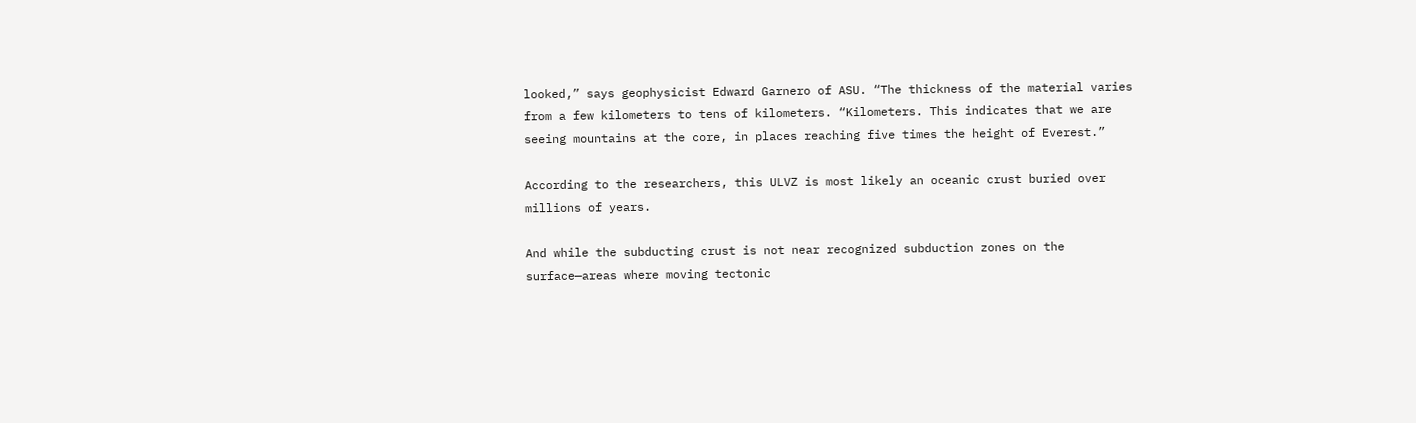looked,” says geophysicist Edward Garnero of ASU. “The thickness of the material varies from a few kilometers to tens of kilometers. “Kilometers. This indicates that we are seeing mountains at the core, in places reaching five times the height of Everest.”

According to the researchers, this ULVZ is most likely an oceanic crust buried over millions of years.

And while the subducting crust is not near recognized subduction zones on the surface—areas where moving tectonic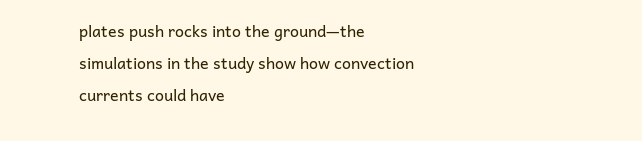plates push rocks into the ground—the simulations in the study show how convection currents could have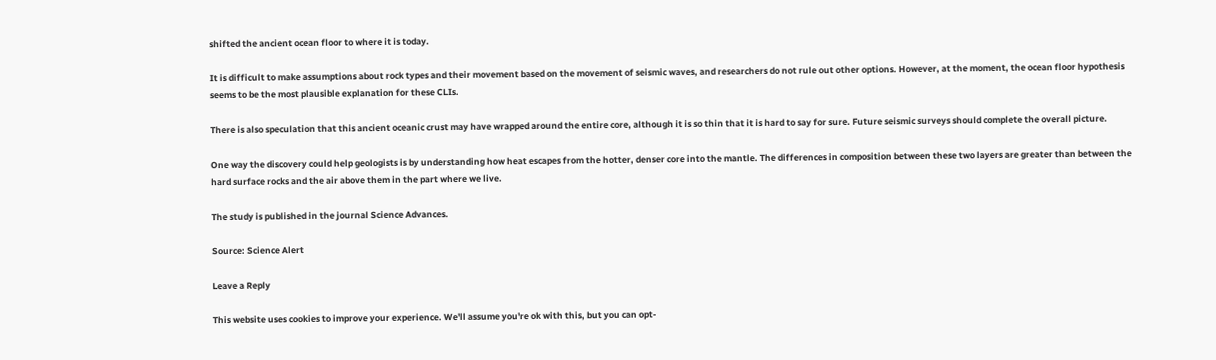shifted the ancient ocean floor to where it is today.

It is difficult to make assumptions about rock types and their movement based on the movement of seismic waves, and researchers do not rule out other options. However, at the moment, the ocean floor hypothesis seems to be the most plausible explanation for these CLIs.

There is also speculation that this ancient oceanic crust may have wrapped around the entire core, although it is so thin that it is hard to say for sure. Future seismic surveys should complete the overall picture.

One way the discovery could help geologists is by understanding how heat escapes from the hotter, denser core into the mantle. The differences in composition between these two layers are greater than between the hard surface rocks and the air above them in the part where we live.

The study is published in the journal Science Advances.

Source: Science Alert

Leave a Reply

This website uses cookies to improve your experience. We'll assume you're ok with this, but you can opt-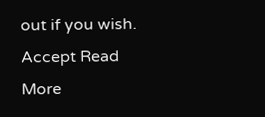out if you wish. Accept Read More